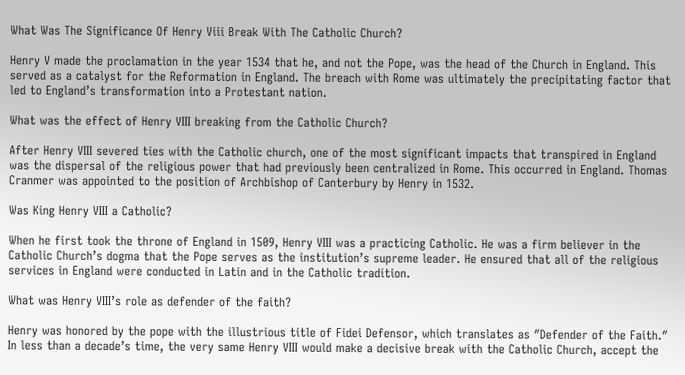What Was The Significance Of Henry Viii Break With The Catholic Church?

Henry V made the proclamation in the year 1534 that he, and not the Pope, was the head of the Church in England. This served as a catalyst for the Reformation in England. The breach with Rome was ultimately the precipitating factor that led to England’s transformation into a Protestant nation.

What was the effect of Henry VIII breaking from the Catholic Church?

After Henry VIII severed ties with the Catholic church, one of the most significant impacts that transpired in England was the dispersal of the religious power that had previously been centralized in Rome. This occurred in England. Thomas Cranmer was appointed to the position of Archbishop of Canterbury by Henry in 1532.

Was King Henry VIII a Catholic?

When he first took the throne of England in 1509, Henry VIII was a practicing Catholic. He was a firm believer in the Catholic Church’s dogma that the Pope serves as the institution’s supreme leader. He ensured that all of the religious services in England were conducted in Latin and in the Catholic tradition.

What was Henry VIII’s role as defender of the faith?

Henry was honored by the pope with the illustrious title of Fidei Defensor, which translates as ″Defender of the Faith.″ In less than a decade’s time, the very same Henry VIII would make a decisive break with the Catholic Church, accept the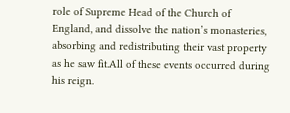role of Supreme Head of the Church of England, and dissolve the nation’s monasteries, absorbing and redistributing their vast property as he saw fit.All of these events occurred during his reign.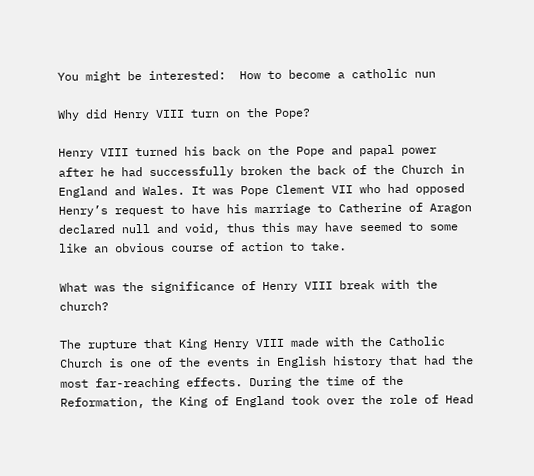You might be interested:  How to become a catholic nun

Why did Henry VIII turn on the Pope?

Henry VIII turned his back on the Pope and papal power after he had successfully broken the back of the Church in England and Wales. It was Pope Clement VII who had opposed Henry’s request to have his marriage to Catherine of Aragon declared null and void, thus this may have seemed to some like an obvious course of action to take.

What was the significance of Henry VIII break with the church?

The rupture that King Henry VIII made with the Catholic Church is one of the events in English history that had the most far-reaching effects. During the time of the Reformation, the King of England took over the role of Head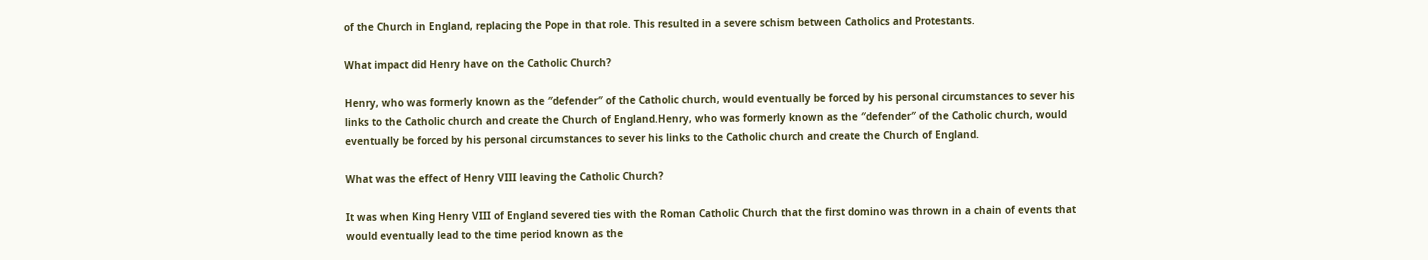of the Church in England, replacing the Pope in that role. This resulted in a severe schism between Catholics and Protestants.

What impact did Henry have on the Catholic Church?

Henry, who was formerly known as the ″defender″ of the Catholic church, would eventually be forced by his personal circumstances to sever his links to the Catholic church and create the Church of England.Henry, who was formerly known as the ″defender″ of the Catholic church, would eventually be forced by his personal circumstances to sever his links to the Catholic church and create the Church of England.

What was the effect of Henry VIII leaving the Catholic Church?

It was when King Henry VIII of England severed ties with the Roman Catholic Church that the first domino was thrown in a chain of events that would eventually lead to the time period known as the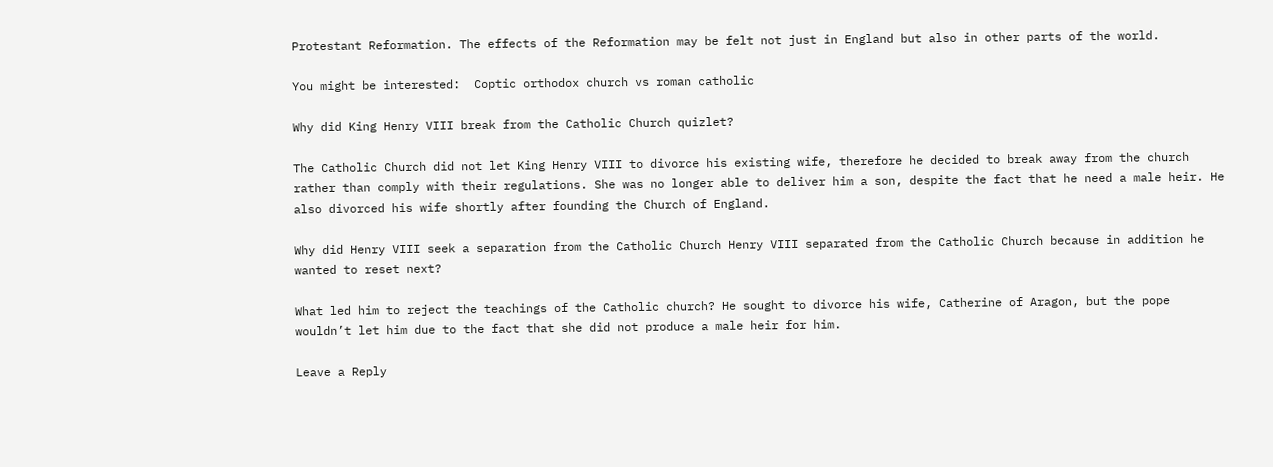Protestant Reformation. The effects of the Reformation may be felt not just in England but also in other parts of the world.

You might be interested:  Coptic orthodox church vs roman catholic

Why did King Henry VIII break from the Catholic Church quizlet?

The Catholic Church did not let King Henry VIII to divorce his existing wife, therefore he decided to break away from the church rather than comply with their regulations. She was no longer able to deliver him a son, despite the fact that he need a male heir. He also divorced his wife shortly after founding the Church of England.

Why did Henry VIII seek a separation from the Catholic Church Henry VIII separated from the Catholic Church because in addition he wanted to reset next?

What led him to reject the teachings of the Catholic church? He sought to divorce his wife, Catherine of Aragon, but the pope wouldn’t let him due to the fact that she did not produce a male heir for him.

Leave a Reply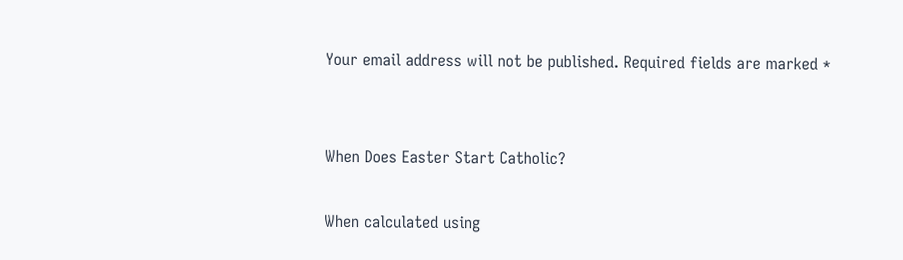Your email address will not be published. Required fields are marked *


When Does Easter Start Catholic?

When calculated using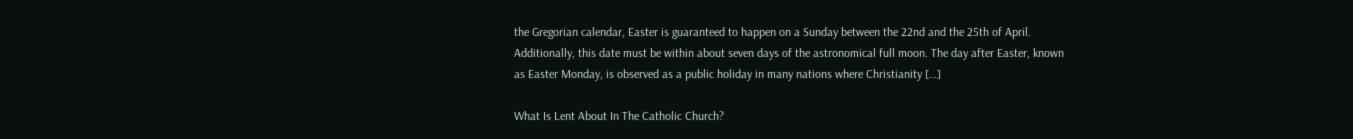the Gregorian calendar, Easter is guaranteed to happen on a Sunday between the 22nd and the 25th of April. Additionally, this date must be within about seven days of the astronomical full moon. The day after Easter, known as Easter Monday, is observed as a public holiday in many nations where Christianity […]

What Is Lent About In The Catholic Church?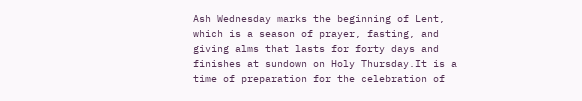Ash Wednesday marks the beginning of Lent, which is a season of prayer, fasting, and giving alms that lasts for forty days and finishes at sundown on Holy Thursday.It is a time of preparation for the celebration of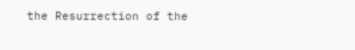the Resurrection of the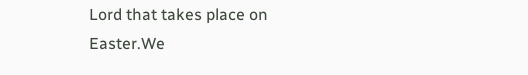Lord that takes place on Easter.We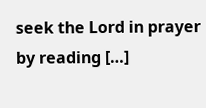seek the Lord in prayer by reading […]